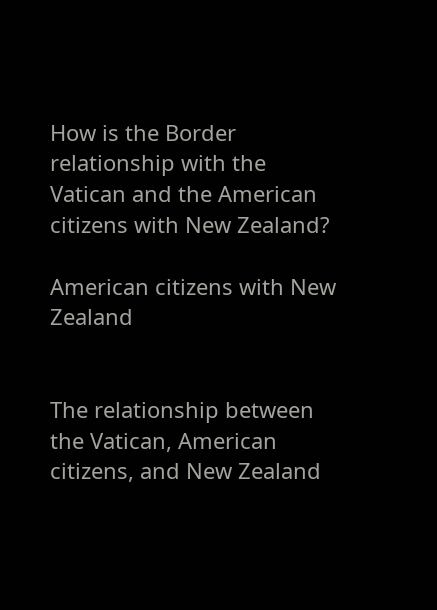How is the Border relationship with the Vatican and the American citizens with New Zealand?

American citizens with New Zealand


The relationship between the Vatican, American citizens, and New Zealand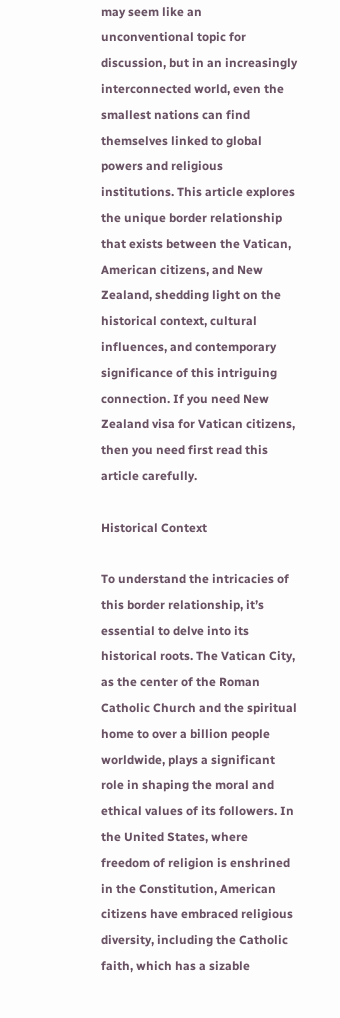may seem like an unconventional topic for discussion, but in an increasingly interconnected world, even the smallest nations can find themselves linked to global powers and religious institutions. This article explores the unique border relationship that exists between the Vatican, American citizens, and New Zealand, shedding light on the historical context, cultural influences, and contemporary significance of this intriguing connection. If you need New Zealand visa for Vatican citizens, then you need first read this article carefully.

Historical Context

To understand the intricacies of this border relationship, it’s essential to delve into its historical roots. The Vatican City, as the center of the Roman Catholic Church and the spiritual home to over a billion people worldwide, plays a significant role in shaping the moral and ethical values of its followers. In the United States, where freedom of religion is enshrined in the Constitution, American citizens have embraced religious diversity, including the Catholic faith, which has a sizable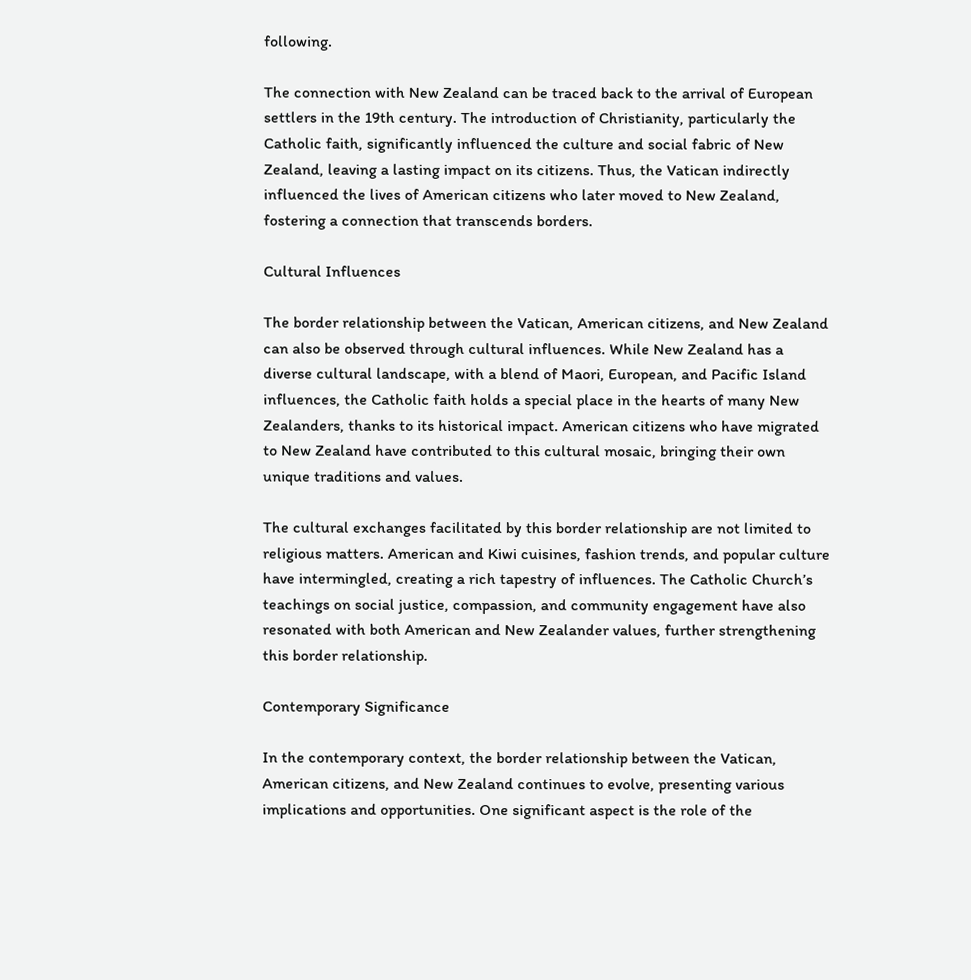following.

The connection with New Zealand can be traced back to the arrival of European settlers in the 19th century. The introduction of Christianity, particularly the Catholic faith, significantly influenced the culture and social fabric of New Zealand, leaving a lasting impact on its citizens. Thus, the Vatican indirectly influenced the lives of American citizens who later moved to New Zealand, fostering a connection that transcends borders.

Cultural Influences

The border relationship between the Vatican, American citizens, and New Zealand can also be observed through cultural influences. While New Zealand has a diverse cultural landscape, with a blend of Maori, European, and Pacific Island influences, the Catholic faith holds a special place in the hearts of many New Zealanders, thanks to its historical impact. American citizens who have migrated to New Zealand have contributed to this cultural mosaic, bringing their own unique traditions and values.

The cultural exchanges facilitated by this border relationship are not limited to religious matters. American and Kiwi cuisines, fashion trends, and popular culture have intermingled, creating a rich tapestry of influences. The Catholic Church’s teachings on social justice, compassion, and community engagement have also resonated with both American and New Zealander values, further strengthening this border relationship.

Contemporary Significance

In the contemporary context, the border relationship between the Vatican, American citizens, and New Zealand continues to evolve, presenting various implications and opportunities. One significant aspect is the role of the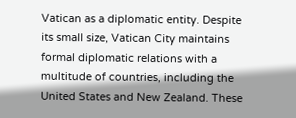Vatican as a diplomatic entity. Despite its small size, Vatican City maintains formal diplomatic relations with a multitude of countries, including the United States and New Zealand. These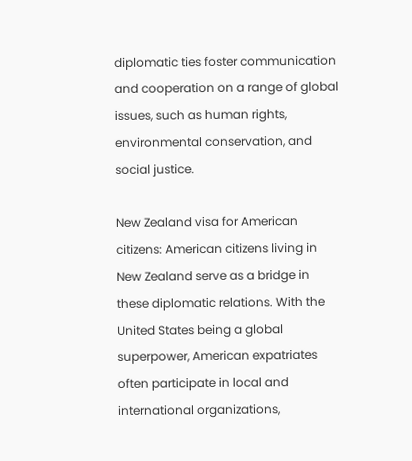diplomatic ties foster communication and cooperation on a range of global issues, such as human rights, environmental conservation, and social justice.

New Zealand visa for American citizens: American citizens living in New Zealand serve as a bridge in these diplomatic relations. With the United States being a global superpower, American expatriates often participate in local and international organizations,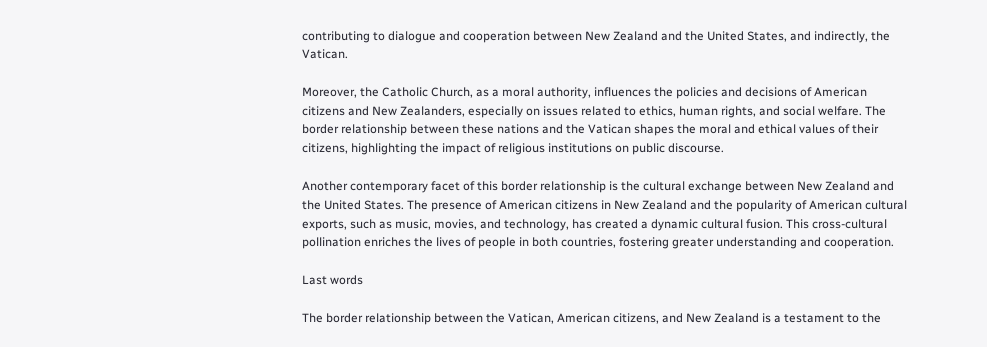contributing to dialogue and cooperation between New Zealand and the United States, and indirectly, the Vatican.

Moreover, the Catholic Church, as a moral authority, influences the policies and decisions of American citizens and New Zealanders, especially on issues related to ethics, human rights, and social welfare. The border relationship between these nations and the Vatican shapes the moral and ethical values of their citizens, highlighting the impact of religious institutions on public discourse.

Another contemporary facet of this border relationship is the cultural exchange between New Zealand and the United States. The presence of American citizens in New Zealand and the popularity of American cultural exports, such as music, movies, and technology, has created a dynamic cultural fusion. This cross-cultural pollination enriches the lives of people in both countries, fostering greater understanding and cooperation.

Last words

The border relationship between the Vatican, American citizens, and New Zealand is a testament to the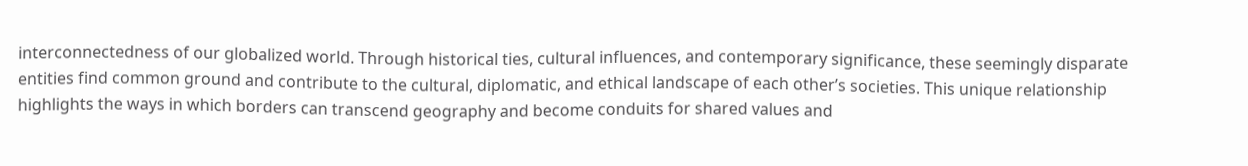interconnectedness of our globalized world. Through historical ties, cultural influences, and contemporary significance, these seemingly disparate entities find common ground and contribute to the cultural, diplomatic, and ethical landscape of each other’s societies. This unique relationship highlights the ways in which borders can transcend geography and become conduits for shared values and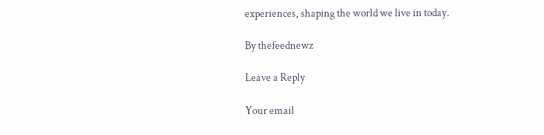experiences, shaping the world we live in today.

By thefeednewz

Leave a Reply

Your email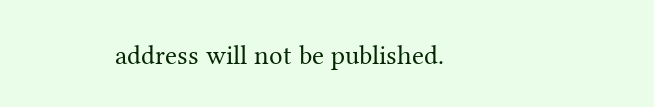address will not be published.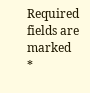Required fields are marked *